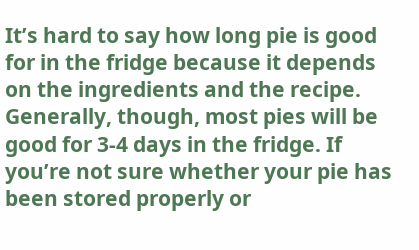It’s hard to say how long pie is good for in the fridge because it depends on the ingredients and the recipe. Generally, though, most pies will be good for 3-4 days in the fridge. If you’re not sure whether your pie has been stored properly or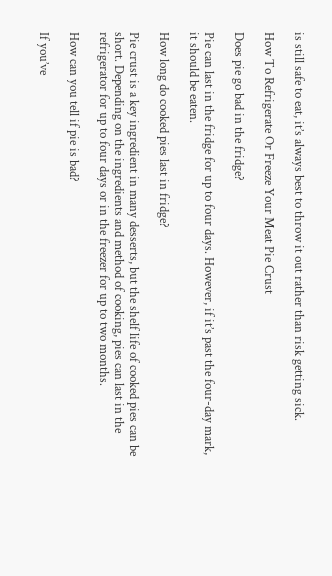is still safe to eat, it’s always best to throw it out rather than risk getting sick.

How To Refrigerate Or Freeze Your Meat Pie Crust

Does pie go bad in the fridge?

Pie can last in the fridge for up to four days. However, if it’s past the four-day mark, it should be eaten.

How long do cooked pies last in fridge?

Pie crust is a key ingredient in many desserts, but the shelf life of cooked pies can be short. Depending on the ingredients and method of cooking, pies can last in the refrigerator for up to four days or in the freezer for up to two months.

How can you tell if pie is bad?

If you’ve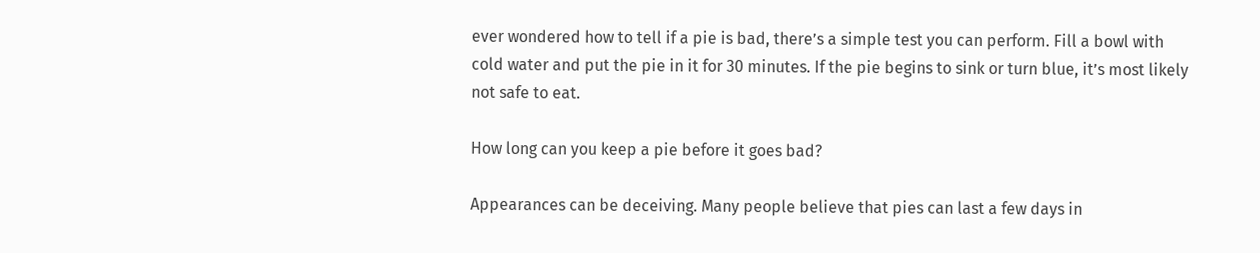ever wondered how to tell if a pie is bad, there’s a simple test you can perform. Fill a bowl with cold water and put the pie in it for 30 minutes. If the pie begins to sink or turn blue, it’s most likely not safe to eat.

How long can you keep a pie before it goes bad?

Appearances can be deceiving. Many people believe that pies can last a few days in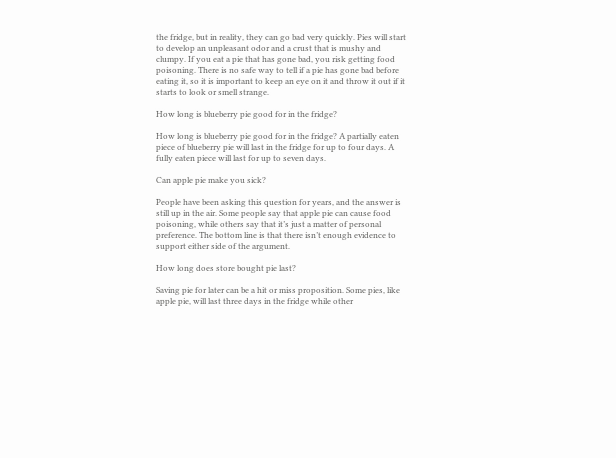the fridge, but in reality, they can go bad very quickly. Pies will start to develop an unpleasant odor and a crust that is mushy and clumpy. If you eat a pie that has gone bad, you risk getting food poisoning. There is no safe way to tell if a pie has gone bad before eating it, so it is important to keep an eye on it and throw it out if it starts to look or smell strange.

How long is blueberry pie good for in the fridge?

How long is blueberry pie good for in the fridge? A partially eaten piece of blueberry pie will last in the fridge for up to four days. A fully eaten piece will last for up to seven days.

Can apple pie make you sick?

People have been asking this question for years, and the answer is still up in the air. Some people say that apple pie can cause food poisoning, while others say that it’s just a matter of personal preference. The bottom line is that there isn’t enough evidence to support either side of the argument.

How long does store bought pie last?

Saving pie for later can be a hit or miss proposition. Some pies, like apple pie, will last three days in the fridge while other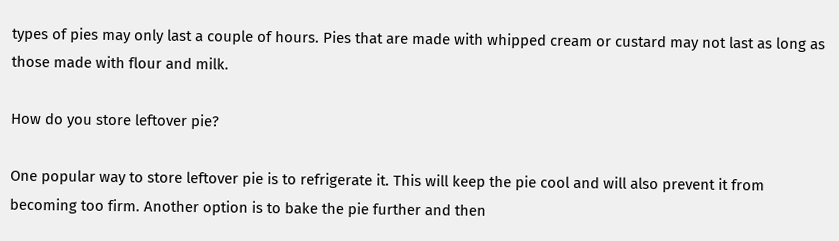types of pies may only last a couple of hours. Pies that are made with whipped cream or custard may not last as long as those made with flour and milk.

How do you store leftover pie?

One popular way to store leftover pie is to refrigerate it. This will keep the pie cool and will also prevent it from becoming too firm. Another option is to bake the pie further and then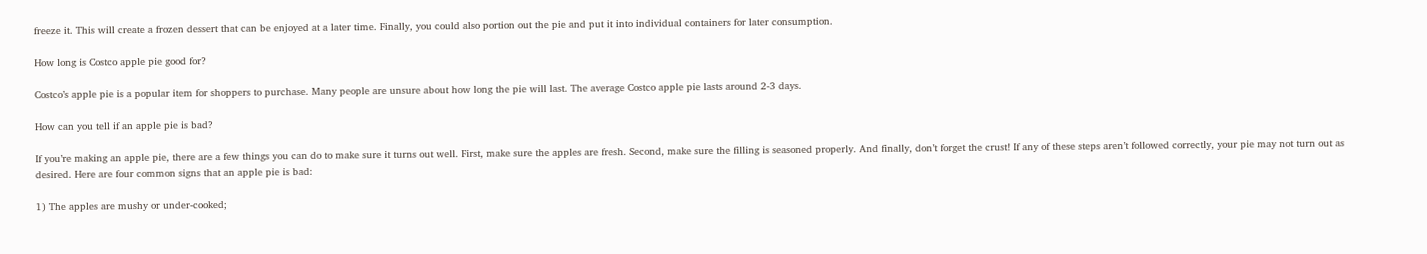freeze it. This will create a frozen dessert that can be enjoyed at a later time. Finally, you could also portion out the pie and put it into individual containers for later consumption.

How long is Costco apple pie good for?

Costco’s apple pie is a popular item for shoppers to purchase. Many people are unsure about how long the pie will last. The average Costco apple pie lasts around 2-3 days.

How can you tell if an apple pie is bad?

If you’re making an apple pie, there are a few things you can do to make sure it turns out well. First, make sure the apples are fresh. Second, make sure the filling is seasoned properly. And finally, don’t forget the crust! If any of these steps aren’t followed correctly, your pie may not turn out as desired. Here are four common signs that an apple pie is bad:

1) The apples are mushy or under-cooked;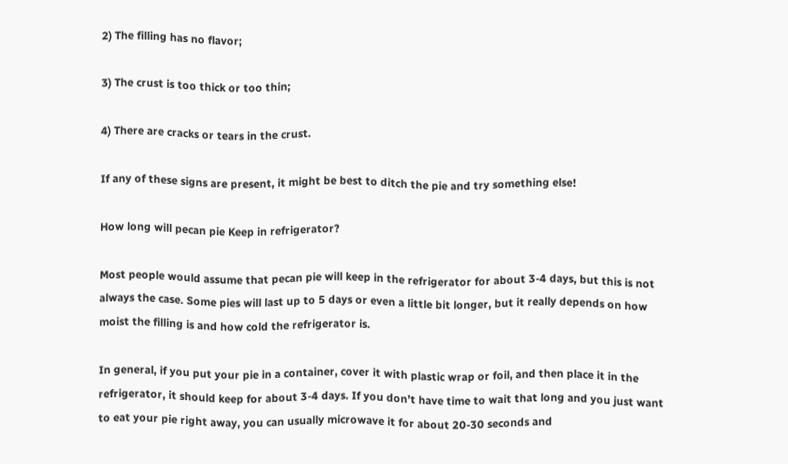2) The filling has no flavor;

3) The crust is too thick or too thin;

4) There are cracks or tears in the crust.

If any of these signs are present, it might be best to ditch the pie and try something else!

How long will pecan pie Keep in refrigerator?

Most people would assume that pecan pie will keep in the refrigerator for about 3-4 days, but this is not always the case. Some pies will last up to 5 days or even a little bit longer, but it really depends on how moist the filling is and how cold the refrigerator is.

In general, if you put your pie in a container, cover it with plastic wrap or foil, and then place it in the refrigerator, it should keep for about 3-4 days. If you don’t have time to wait that long and you just want to eat your pie right away, you can usually microwave it for about 20-30 seconds and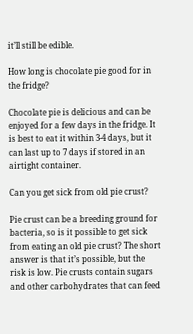it’ll still be edible.

How long is chocolate pie good for in the fridge?

Chocolate pie is delicious and can be enjoyed for a few days in the fridge. It is best to eat it within 3-4 days, but it can last up to 7 days if stored in an airtight container.

Can you get sick from old pie crust?

Pie crust can be a breeding ground for bacteria, so is it possible to get sick from eating an old pie crust? The short answer is that it’s possible, but the risk is low. Pie crusts contain sugars and other carbohydrates that can feed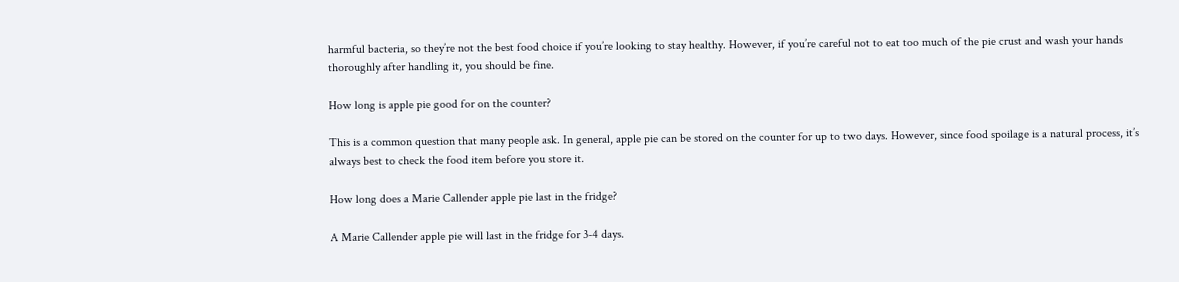harmful bacteria, so they’re not the best food choice if you’re looking to stay healthy. However, if you’re careful not to eat too much of the pie crust and wash your hands thoroughly after handling it, you should be fine.

How long is apple pie good for on the counter?

This is a common question that many people ask. In general, apple pie can be stored on the counter for up to two days. However, since food spoilage is a natural process, it’s always best to check the food item before you store it.

How long does a Marie Callender apple pie last in the fridge?

A Marie Callender apple pie will last in the fridge for 3-4 days.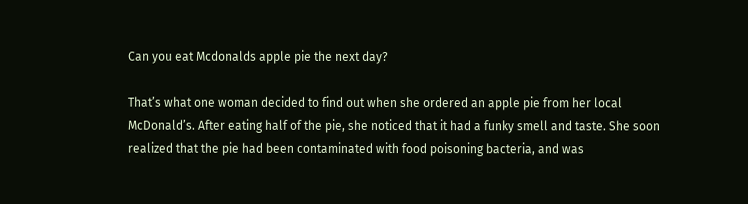Can you eat Mcdonalds apple pie the next day?

That’s what one woman decided to find out when she ordered an apple pie from her local McDonald’s. After eating half of the pie, she noticed that it had a funky smell and taste. She soon realized that the pie had been contaminated with food poisoning bacteria, and was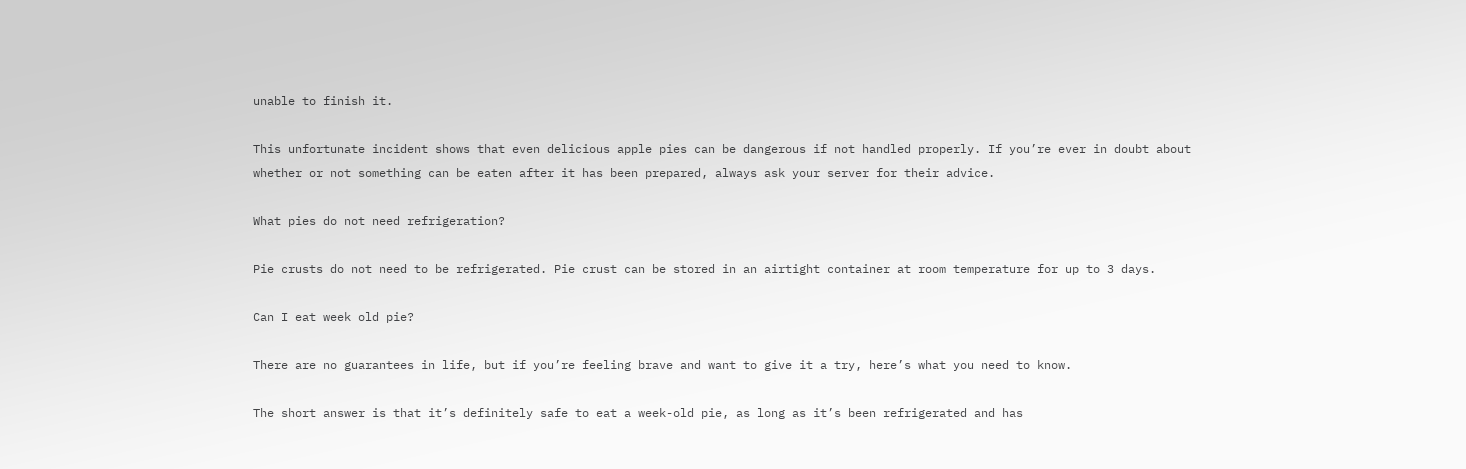unable to finish it.

This unfortunate incident shows that even delicious apple pies can be dangerous if not handled properly. If you’re ever in doubt about whether or not something can be eaten after it has been prepared, always ask your server for their advice.

What pies do not need refrigeration?

Pie crusts do not need to be refrigerated. Pie crust can be stored in an airtight container at room temperature for up to 3 days.

Can I eat week old pie?

There are no guarantees in life, but if you’re feeling brave and want to give it a try, here’s what you need to know.

The short answer is that it’s definitely safe to eat a week-old pie, as long as it’s been refrigerated and has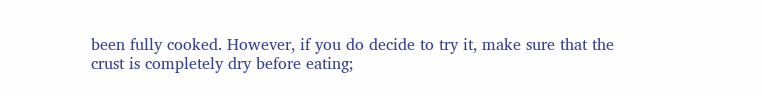been fully cooked. However, if you do decide to try it, make sure that the crust is completely dry before eating;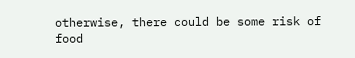otherwise, there could be some risk of food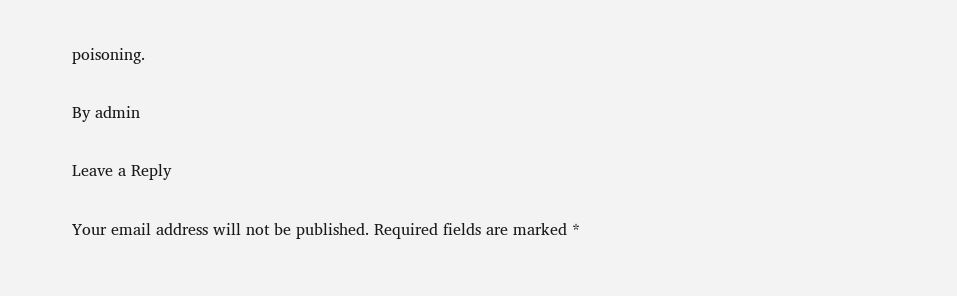poisoning.

By admin

Leave a Reply

Your email address will not be published. Required fields are marked *